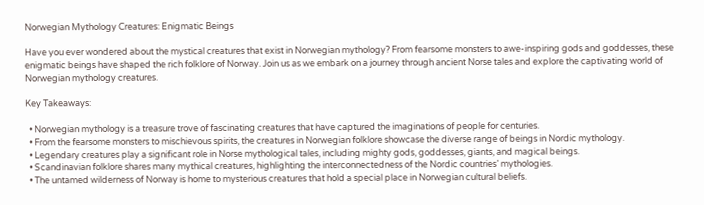Norwegian Mythology Creatures: Enigmatic Beings

Have you ever wondered about the mystical creatures that exist in Norwegian mythology? From fearsome monsters to awe-inspiring gods and goddesses, these enigmatic beings have shaped the rich folklore of Norway. Join us as we embark on a journey through ancient Norse tales and explore the captivating world of Norwegian mythology creatures.

Key Takeaways:

  • Norwegian mythology is a treasure trove of fascinating creatures that have captured the imaginations of people for centuries.
  • From the fearsome monsters to mischievous spirits, the creatures in Norwegian folklore showcase the diverse range of beings in Nordic mythology.
  • Legendary creatures play a significant role in Norse mythological tales, including mighty gods, goddesses, giants, and magical beings.
  • Scandinavian folklore shares many mythical creatures, highlighting the interconnectedness of the Nordic countries’ mythologies.
  • The untamed wilderness of Norway is home to mysterious creatures that hold a special place in Norwegian cultural beliefs.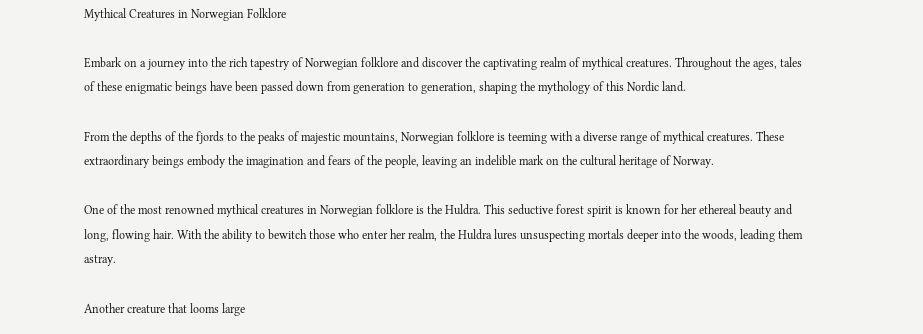Mythical Creatures in Norwegian Folklore

Embark on a journey into the rich tapestry of Norwegian folklore and discover the captivating realm of mythical creatures. Throughout the ages, tales of these enigmatic beings have been passed down from generation to generation, shaping the mythology of this Nordic land.

From the depths of the fjords to the peaks of majestic mountains, Norwegian folklore is teeming with a diverse range of mythical creatures. These extraordinary beings embody the imagination and fears of the people, leaving an indelible mark on the cultural heritage of Norway.

One of the most renowned mythical creatures in Norwegian folklore is the Huldra. This seductive forest spirit is known for her ethereal beauty and long, flowing hair. With the ability to bewitch those who enter her realm, the Huldra lures unsuspecting mortals deeper into the woods, leading them astray.

Another creature that looms large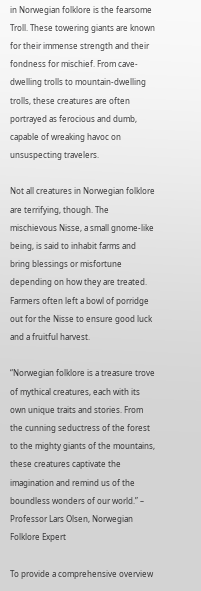in Norwegian folklore is the fearsome Troll. These towering giants are known for their immense strength and their fondness for mischief. From cave-dwelling trolls to mountain-dwelling trolls, these creatures are often portrayed as ferocious and dumb, capable of wreaking havoc on unsuspecting travelers.

Not all creatures in Norwegian folklore are terrifying, though. The mischievous Nisse, a small gnome-like being, is said to inhabit farms and bring blessings or misfortune depending on how they are treated. Farmers often left a bowl of porridge out for the Nisse to ensure good luck and a fruitful harvest.

“Norwegian folklore is a treasure trove of mythical creatures, each with its own unique traits and stories. From the cunning seductress of the forest to the mighty giants of the mountains, these creatures captivate the imagination and remind us of the boundless wonders of our world.” – Professor Lars Olsen, Norwegian Folklore Expert

To provide a comprehensive overview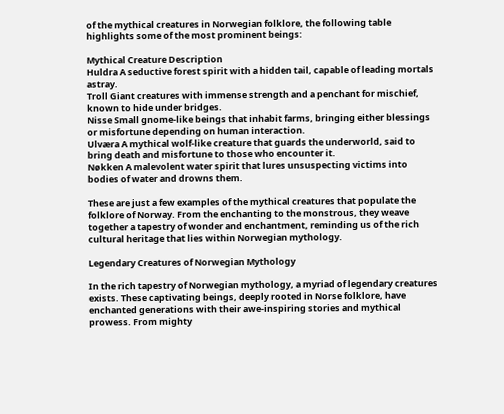of the mythical creatures in Norwegian folklore, the following table highlights some of the most prominent beings:

Mythical Creature Description
Huldra A seductive forest spirit with a hidden tail, capable of leading mortals astray.
Troll Giant creatures with immense strength and a penchant for mischief, known to hide under bridges.
Nisse Small gnome-like beings that inhabit farms, bringing either blessings or misfortune depending on human interaction.
Ulværa A mythical wolf-like creature that guards the underworld, said to bring death and misfortune to those who encounter it.
Nøkken A malevolent water spirit that lures unsuspecting victims into bodies of water and drowns them.

These are just a few examples of the mythical creatures that populate the folklore of Norway. From the enchanting to the monstrous, they weave together a tapestry of wonder and enchantment, reminding us of the rich cultural heritage that lies within Norwegian mythology.

Legendary Creatures of Norwegian Mythology

In the rich tapestry of Norwegian mythology, a myriad of legendary creatures exists. These captivating beings, deeply rooted in Norse folklore, have enchanted generations with their awe-inspiring stories and mythical prowess. From mighty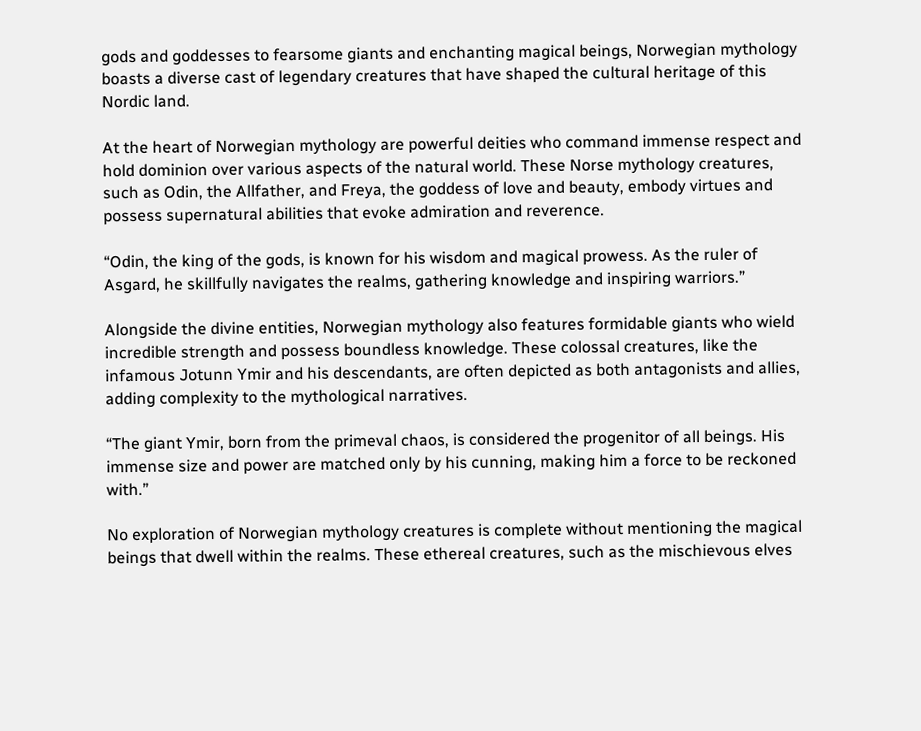gods and goddesses to fearsome giants and enchanting magical beings, Norwegian mythology boasts a diverse cast of legendary creatures that have shaped the cultural heritage of this Nordic land.

At the heart of Norwegian mythology are powerful deities who command immense respect and hold dominion over various aspects of the natural world. These Norse mythology creatures, such as Odin, the Allfather, and Freya, the goddess of love and beauty, embody virtues and possess supernatural abilities that evoke admiration and reverence.

“Odin, the king of the gods, is known for his wisdom and magical prowess. As the ruler of Asgard, he skillfully navigates the realms, gathering knowledge and inspiring warriors.”

Alongside the divine entities, Norwegian mythology also features formidable giants who wield incredible strength and possess boundless knowledge. These colossal creatures, like the infamous Jotunn Ymir and his descendants, are often depicted as both antagonists and allies, adding complexity to the mythological narratives.

“The giant Ymir, born from the primeval chaos, is considered the progenitor of all beings. His immense size and power are matched only by his cunning, making him a force to be reckoned with.”

No exploration of Norwegian mythology creatures is complete without mentioning the magical beings that dwell within the realms. These ethereal creatures, such as the mischievous elves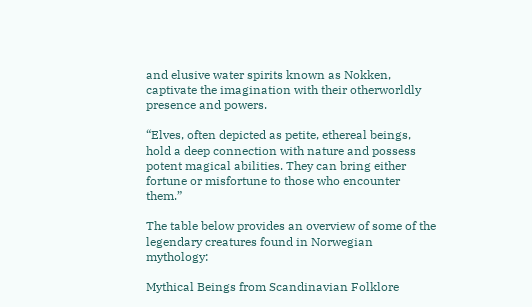and elusive water spirits known as Nokken, captivate the imagination with their otherworldly presence and powers.

“Elves, often depicted as petite, ethereal beings, hold a deep connection with nature and possess potent magical abilities. They can bring either fortune or misfortune to those who encounter them.”

The table below provides an overview of some of the legendary creatures found in Norwegian mythology:

Mythical Beings from Scandinavian Folklore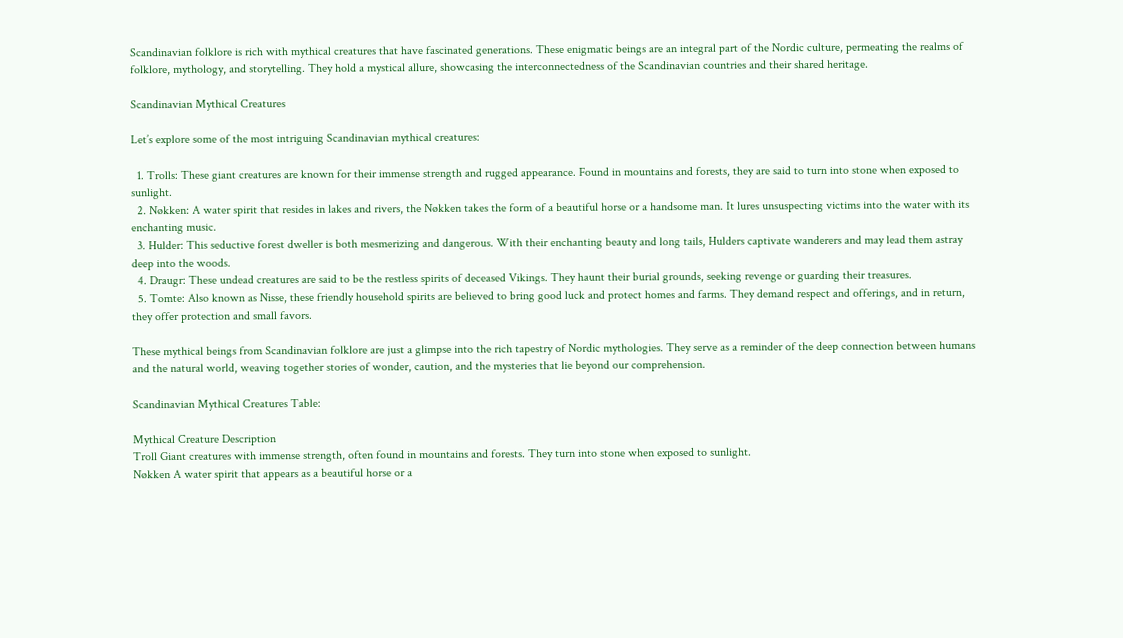Scandinavian folklore is rich with mythical creatures that have fascinated generations. These enigmatic beings are an integral part of the Nordic culture, permeating the realms of folklore, mythology, and storytelling. They hold a mystical allure, showcasing the interconnectedness of the Scandinavian countries and their shared heritage.

Scandinavian Mythical Creatures

Let’s explore some of the most intriguing Scandinavian mythical creatures:

  1. Trolls: These giant creatures are known for their immense strength and rugged appearance. Found in mountains and forests, they are said to turn into stone when exposed to sunlight.
  2. Nøkken: A water spirit that resides in lakes and rivers, the Nøkken takes the form of a beautiful horse or a handsome man. It lures unsuspecting victims into the water with its enchanting music.
  3. Hulder: This seductive forest dweller is both mesmerizing and dangerous. With their enchanting beauty and long tails, Hulders captivate wanderers and may lead them astray deep into the woods.
  4. Draugr: These undead creatures are said to be the restless spirits of deceased Vikings. They haunt their burial grounds, seeking revenge or guarding their treasures.
  5. Tomte: Also known as Nisse, these friendly household spirits are believed to bring good luck and protect homes and farms. They demand respect and offerings, and in return, they offer protection and small favors.

These mythical beings from Scandinavian folklore are just a glimpse into the rich tapestry of Nordic mythologies. They serve as a reminder of the deep connection between humans and the natural world, weaving together stories of wonder, caution, and the mysteries that lie beyond our comprehension.

Scandinavian Mythical Creatures Table:

Mythical Creature Description
Troll Giant creatures with immense strength, often found in mountains and forests. They turn into stone when exposed to sunlight.
Nøkken A water spirit that appears as a beautiful horse or a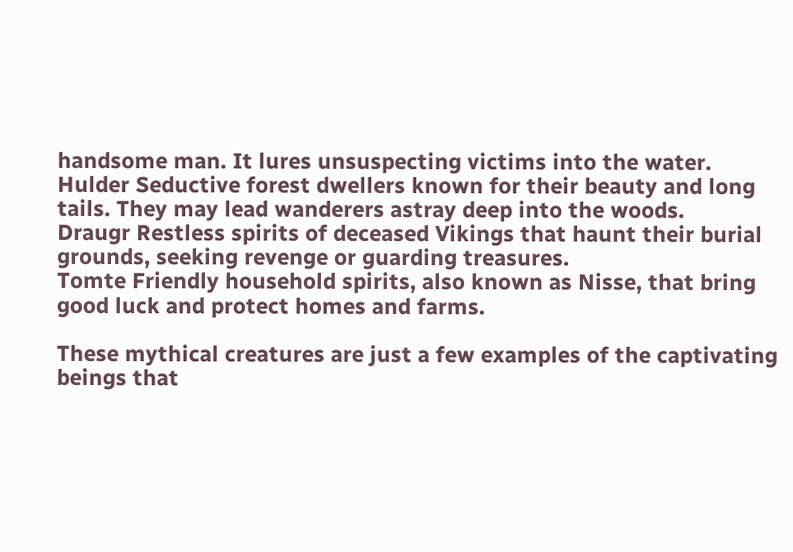handsome man. It lures unsuspecting victims into the water.
Hulder Seductive forest dwellers known for their beauty and long tails. They may lead wanderers astray deep into the woods.
Draugr Restless spirits of deceased Vikings that haunt their burial grounds, seeking revenge or guarding treasures.
Tomte Friendly household spirits, also known as Nisse, that bring good luck and protect homes and farms.

These mythical creatures are just a few examples of the captivating beings that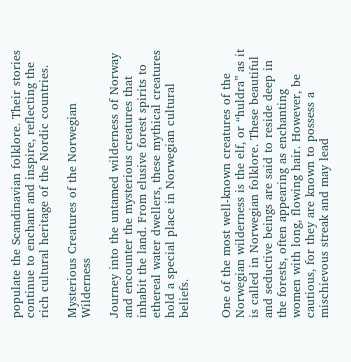populate the Scandinavian folklore. Their stories continue to enchant and inspire, reflecting the rich cultural heritage of the Nordic countries.

Mysterious Creatures of the Norwegian Wilderness

Journey into the untamed wilderness of Norway and encounter the mysterious creatures that inhabit the land. From elusive forest spirits to ethereal water dwellers, these mythical creatures hold a special place in Norwegian cultural beliefs.


One of the most well-known creatures of the Norwegian wilderness is the elf, or “huldra” as it is called in Norwegian folklore. These beautiful and seductive beings are said to reside deep in the forests, often appearing as enchanting women with long, flowing hair. However, be cautious, for they are known to possess a mischievous streak and may lead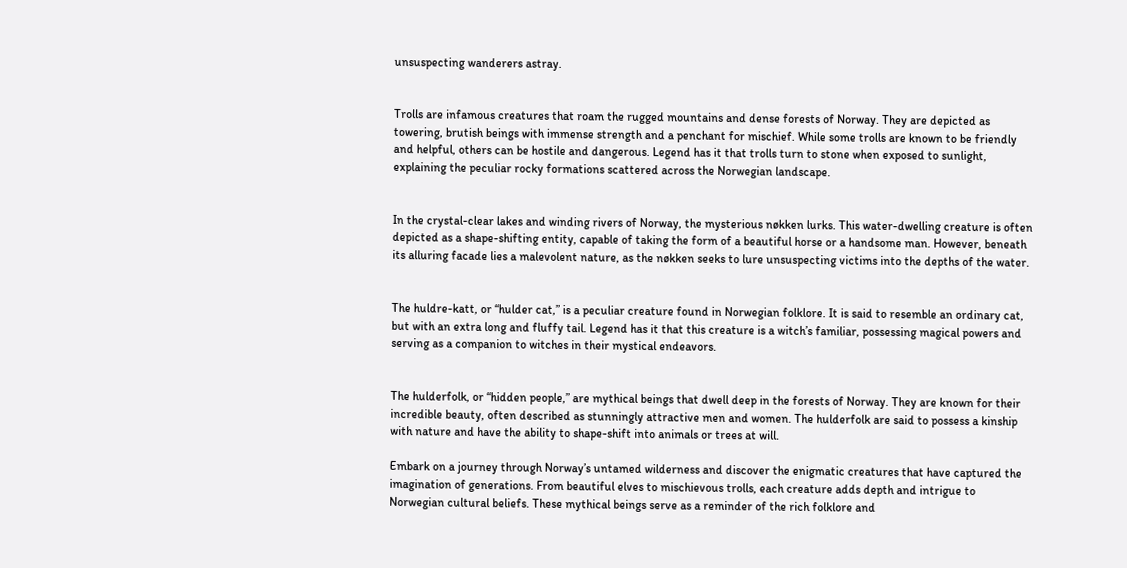unsuspecting wanderers astray.


Trolls are infamous creatures that roam the rugged mountains and dense forests of Norway. They are depicted as towering, brutish beings with immense strength and a penchant for mischief. While some trolls are known to be friendly and helpful, others can be hostile and dangerous. Legend has it that trolls turn to stone when exposed to sunlight, explaining the peculiar rocky formations scattered across the Norwegian landscape.


In the crystal-clear lakes and winding rivers of Norway, the mysterious nøkken lurks. This water-dwelling creature is often depicted as a shape-shifting entity, capable of taking the form of a beautiful horse or a handsome man. However, beneath its alluring facade lies a malevolent nature, as the nøkken seeks to lure unsuspecting victims into the depths of the water.


The huldre-katt, or “hulder cat,” is a peculiar creature found in Norwegian folklore. It is said to resemble an ordinary cat, but with an extra long and fluffy tail. Legend has it that this creature is a witch’s familiar, possessing magical powers and serving as a companion to witches in their mystical endeavors.


The hulderfolk, or “hidden people,” are mythical beings that dwell deep in the forests of Norway. They are known for their incredible beauty, often described as stunningly attractive men and women. The hulderfolk are said to possess a kinship with nature and have the ability to shape-shift into animals or trees at will.

Embark on a journey through Norway’s untamed wilderness and discover the enigmatic creatures that have captured the imagination of generations. From beautiful elves to mischievous trolls, each creature adds depth and intrigue to Norwegian cultural beliefs. These mythical beings serve as a reminder of the rich folklore and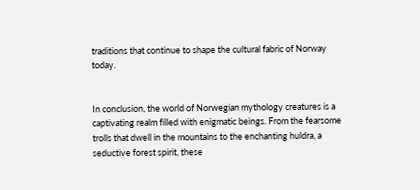traditions that continue to shape the cultural fabric of Norway today.


In conclusion, the world of Norwegian mythology creatures is a captivating realm filled with enigmatic beings. From the fearsome trolls that dwell in the mountains to the enchanting huldra, a seductive forest spirit, these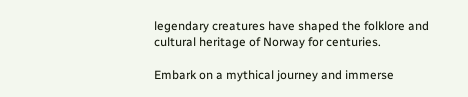legendary creatures have shaped the folklore and cultural heritage of Norway for centuries.

Embark on a mythical journey and immerse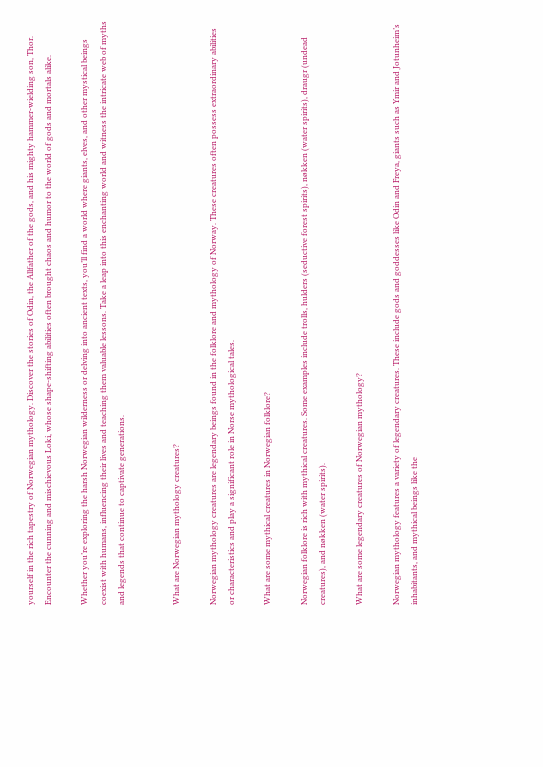yourself in the rich tapestry of Norwegian mythology. Discover the stories of Odin, the Allfather of the gods, and his mighty hammer-wielding son, Thor. Encounter the cunning and mischievous Loki, whose shape-shifting abilities often brought chaos and humor to the world of gods and mortals alike.

Whether you’re exploring the harsh Norwegian wilderness or delving into ancient texts, you’ll find a world where giants, elves, and other mystical beings coexist with humans, influencing their lives and teaching them valuable lessons. Take a leap into this enchanting world and witness the intricate web of myths and legends that continue to captivate generations.


What are Norwegian mythology creatures?

Norwegian mythology creatures are legendary beings found in the folklore and mythology of Norway. These creatures often possess extraordinary abilities or characteristics and play a significant role in Norse mythological tales.

What are some mythical creatures in Norwegian folklore?

Norwegian folklore is rich with mythical creatures. Some examples include trolls, hulders (seductive forest spirits), nøkken (water spirits), draugr (undead creatures), and nøkken (water spirits).

What are some legendary creatures of Norwegian mythology?

Norwegian mythology features a variety of legendary creatures. These include gods and goddesses like Odin and Freya, giants such as Ymir and Jotunheim’s inhabitants, and mythical beings like the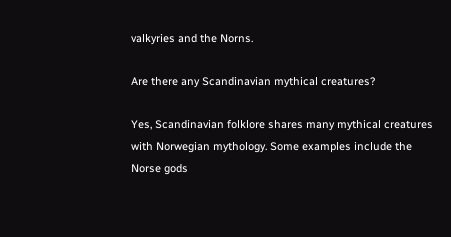valkyries and the Norns.

Are there any Scandinavian mythical creatures?

Yes, Scandinavian folklore shares many mythical creatures with Norwegian mythology. Some examples include the Norse gods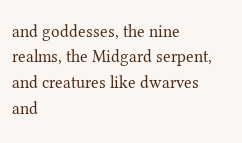and goddesses, the nine realms, the Midgard serpent, and creatures like dwarves and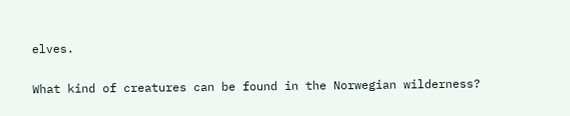elves.

What kind of creatures can be found in the Norwegian wilderness?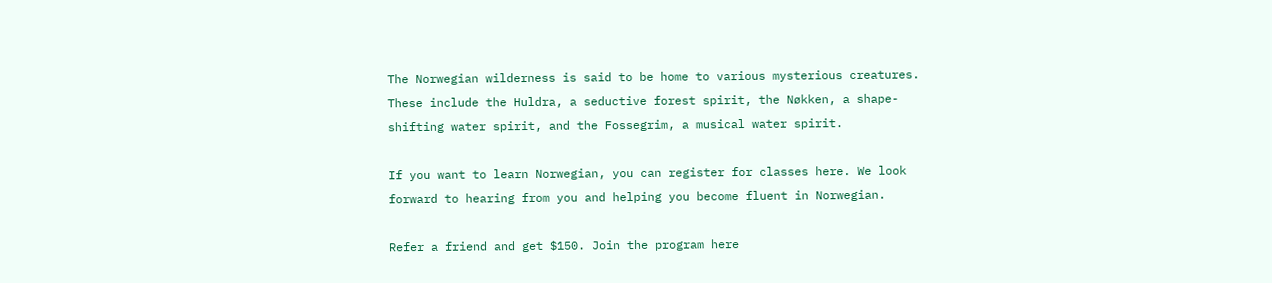The Norwegian wilderness is said to be home to various mysterious creatures. These include the Huldra, a seductive forest spirit, the Nøkken, a shape-shifting water spirit, and the Fossegrim, a musical water spirit.

If you want to learn Norwegian, you can register for classes here. We look forward to hearing from you and helping you become fluent in Norwegian.

Refer a friend and get $150. Join the program here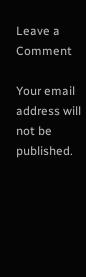Leave a Comment

Your email address will not be published.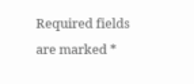Required fields are marked *